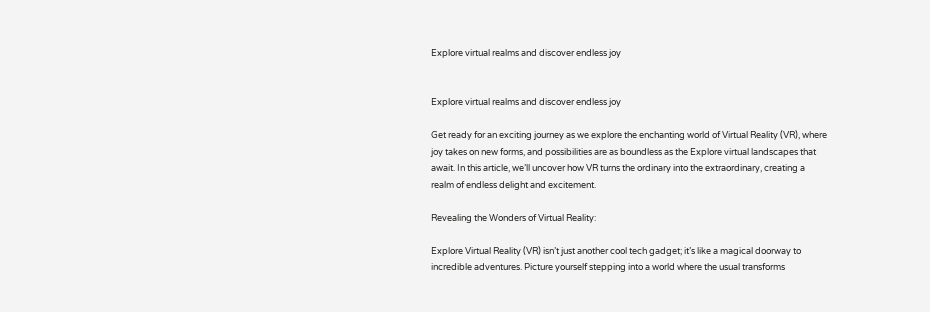Explore virtual realms and discover endless joy


Explore virtual realms and discover endless joy

Get ready for an exciting journey as we explore the enchanting world of Virtual Reality (VR), where joy takes on new forms, and possibilities are as boundless as the Explore virtual landscapes that await. In this article, we’ll uncover how VR turns the ordinary into the extraordinary, creating a realm of endless delight and excitement.

Revealing the Wonders of Virtual Reality:

Explore Virtual Reality (VR) isn’t just another cool tech gadget; it’s like a magical doorway to incredible adventures. Picture yourself stepping into a world where the usual transforms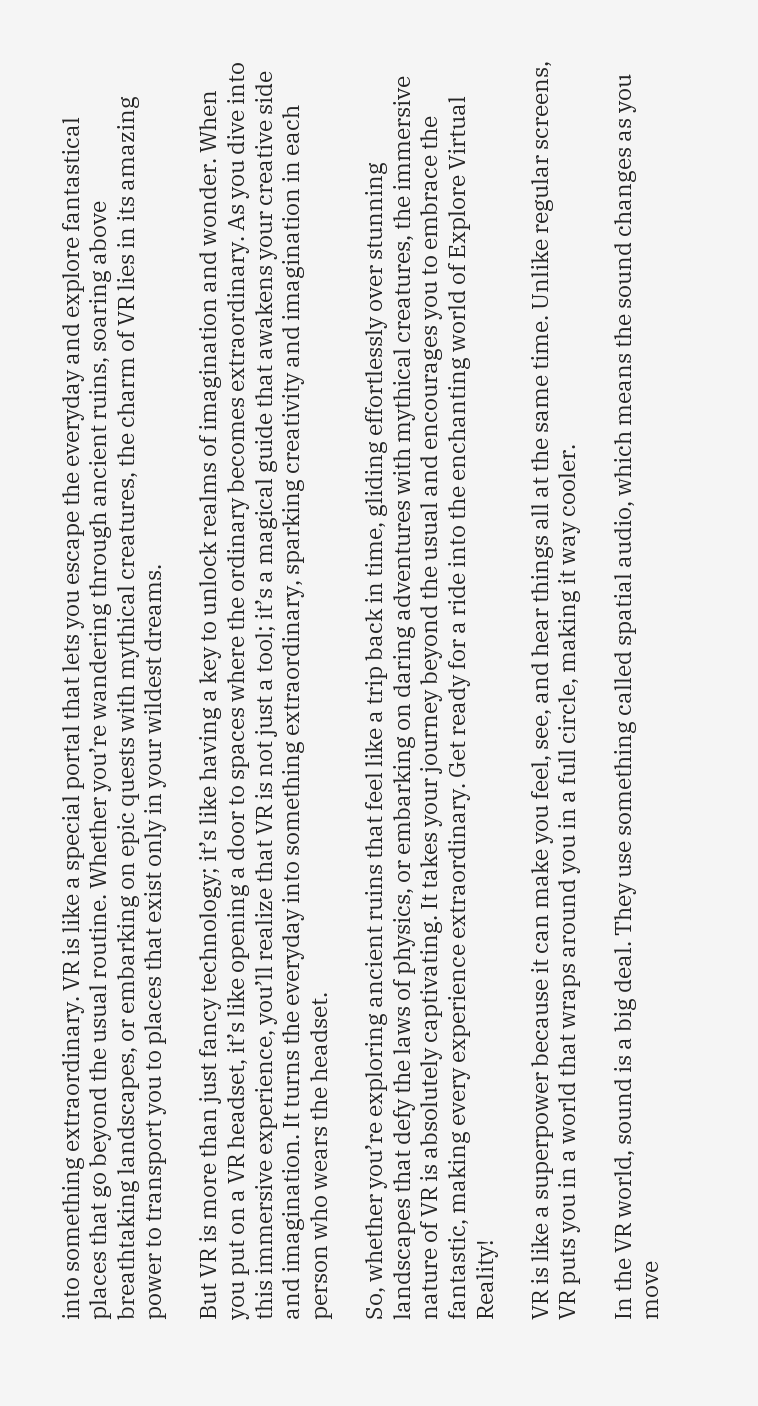into something extraordinary. VR is like a special portal that lets you escape the everyday and explore fantastical places that go beyond the usual routine. Whether you’re wandering through ancient ruins, soaring above breathtaking landscapes, or embarking on epic quests with mythical creatures, the charm of VR lies in its amazing power to transport you to places that exist only in your wildest dreams.

But VR is more than just fancy technology; it’s like having a key to unlock realms of imagination and wonder. When you put on a VR headset, it’s like opening a door to spaces where the ordinary becomes extraordinary. As you dive into this immersive experience, you’ll realize that VR is not just a tool; it’s a magical guide that awakens your creative side and imagination. It turns the everyday into something extraordinary, sparking creativity and imagination in each person who wears the headset.

So, whether you’re exploring ancient ruins that feel like a trip back in time, gliding effortlessly over stunning landscapes that defy the laws of physics, or embarking on daring adventures with mythical creatures, the immersive nature of VR is absolutely captivating. It takes your journey beyond the usual and encourages you to embrace the fantastic, making every experience extraordinary. Get ready for a ride into the enchanting world of Explore Virtual Reality!

VR is like a superpower because it can make you feel, see, and hear things all at the same time. Unlike regular screens, VR puts you in a world that wraps around you in a full circle, making it way cooler.

In the VR world, sound is a big deal. They use something called spatial audio, which means the sound changes as you move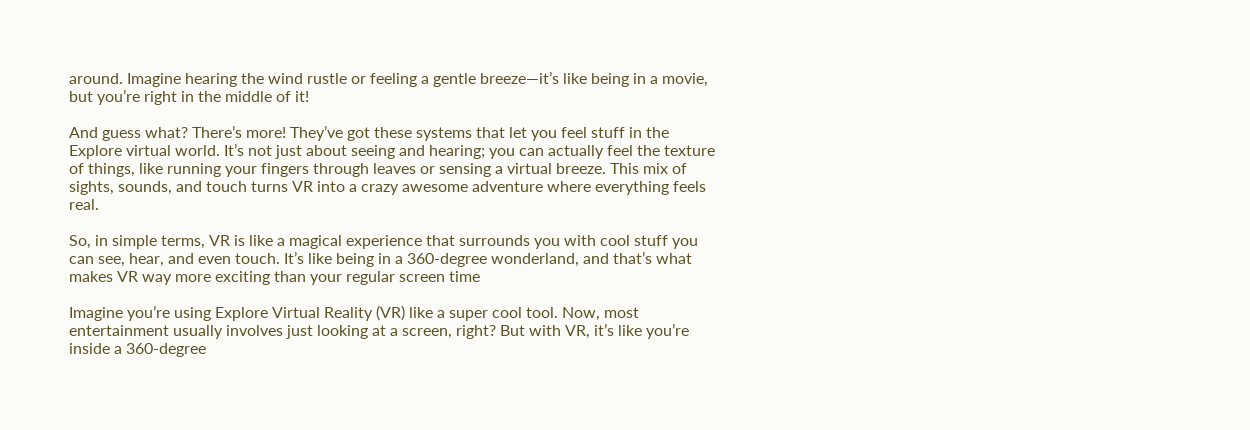around. Imagine hearing the wind rustle or feeling a gentle breeze—it’s like being in a movie, but you’re right in the middle of it!

And guess what? There’s more! They’ve got these systems that let you feel stuff in the Explore virtual world. It’s not just about seeing and hearing; you can actually feel the texture of things, like running your fingers through leaves or sensing a virtual breeze. This mix of sights, sounds, and touch turns VR into a crazy awesome adventure where everything feels real.

So, in simple terms, VR is like a magical experience that surrounds you with cool stuff you can see, hear, and even touch. It’s like being in a 360-degree wonderland, and that’s what makes VR way more exciting than your regular screen time

Imagine you’re using Explore Virtual Reality (VR) like a super cool tool. Now, most entertainment usually involves just looking at a screen, right? But with VR, it’s like you’re inside a 360-degree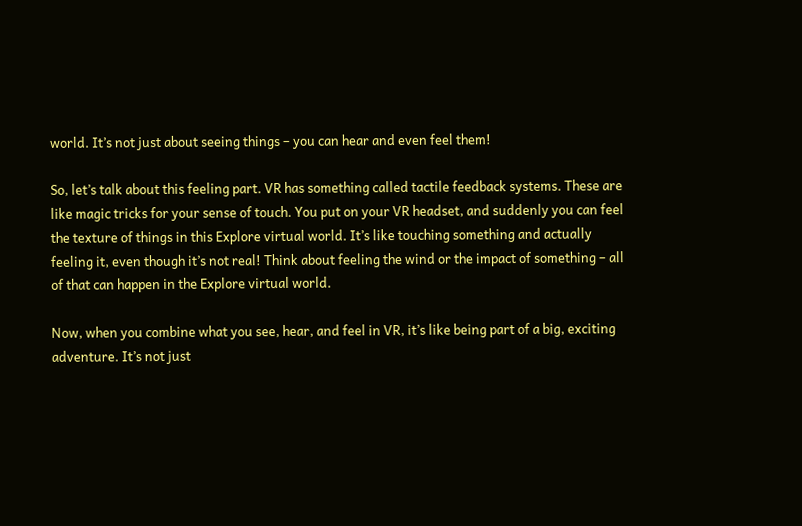world. It’s not just about seeing things – you can hear and even feel them!

So, let’s talk about this feeling part. VR has something called tactile feedback systems. These are like magic tricks for your sense of touch. You put on your VR headset, and suddenly you can feel the texture of things in this Explore virtual world. It’s like touching something and actually feeling it, even though it’s not real! Think about feeling the wind or the impact of something – all of that can happen in the Explore virtual world.

Now, when you combine what you see, hear, and feel in VR, it’s like being part of a big, exciting adventure. It’s not just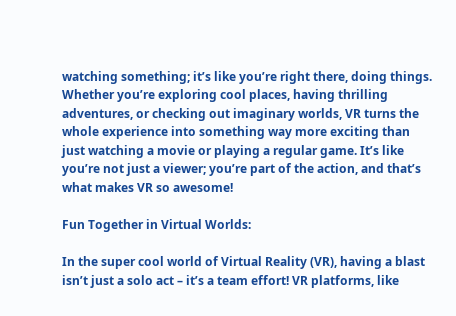watching something; it’s like you’re right there, doing things. Whether you’re exploring cool places, having thrilling adventures, or checking out imaginary worlds, VR turns the whole experience into something way more exciting than just watching a movie or playing a regular game. It’s like you’re not just a viewer; you’re part of the action, and that’s what makes VR so awesome!

Fun Together in Virtual Worlds:

In the super cool world of Virtual Reality (VR), having a blast isn’t just a solo act – it’s a team effort! VR platforms, like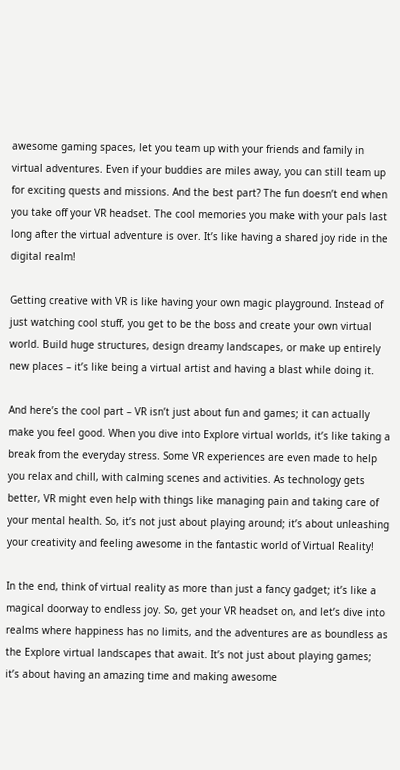awesome gaming spaces, let you team up with your friends and family in virtual adventures. Even if your buddies are miles away, you can still team up for exciting quests and missions. And the best part? The fun doesn’t end when you take off your VR headset. The cool memories you make with your pals last long after the virtual adventure is over. It’s like having a shared joy ride in the digital realm!

Getting creative with VR is like having your own magic playground. Instead of just watching cool stuff, you get to be the boss and create your own virtual world. Build huge structures, design dreamy landscapes, or make up entirely new places – it’s like being a virtual artist and having a blast while doing it.

And here’s the cool part – VR isn’t just about fun and games; it can actually make you feel good. When you dive into Explore virtual worlds, it’s like taking a break from the everyday stress. Some VR experiences are even made to help you relax and chill, with calming scenes and activities. As technology gets better, VR might even help with things like managing pain and taking care of your mental health. So, it’s not just about playing around; it’s about unleashing your creativity and feeling awesome in the fantastic world of Virtual Reality!

In the end, think of virtual reality as more than just a fancy gadget; it’s like a magical doorway to endless joy. So, get your VR headset on, and let’s dive into realms where happiness has no limits, and the adventures are as boundless as the Explore virtual landscapes that await. It’s not just about playing games; it’s about having an amazing time and making awesome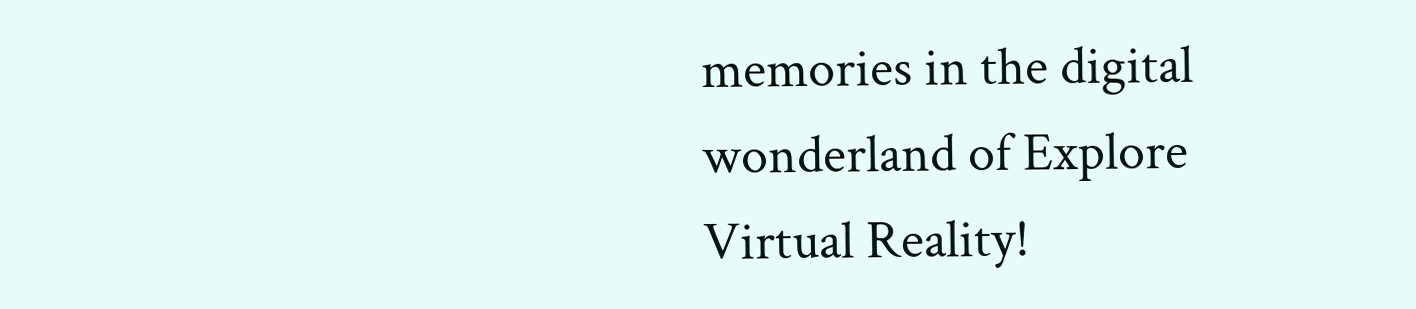memories in the digital wonderland of Explore Virtual Reality!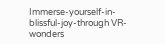Immerse-yourself-in-blissful-joy-through VR-wonders